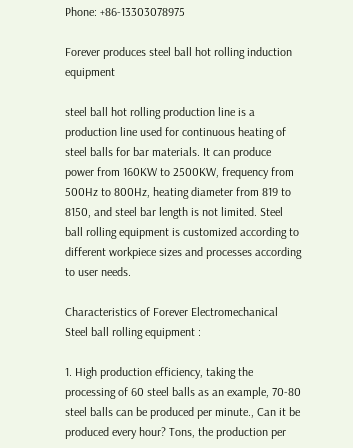Phone: +86-13303078975

Forever produces steel ball hot rolling induction equipment

steel ball hot rolling production line is a production line used for continuous heating of steel balls for bar materials. It can produce power from 160KW to 2500KW, frequency from 500Hz to 800Hz, heating diameter from 819 to 8150, and steel bar length is not limited. Steel ball rolling equipment is customized according to different workpiece sizes and processes according to user needs.

Characteristics of Forever Electromechanical Steel ball rolling equipment :

1. High production efficiency, taking the processing of 60 steel balls as an example, 70-80 steel balls can be produced per minute., Can it be produced every hour? Tons, the production per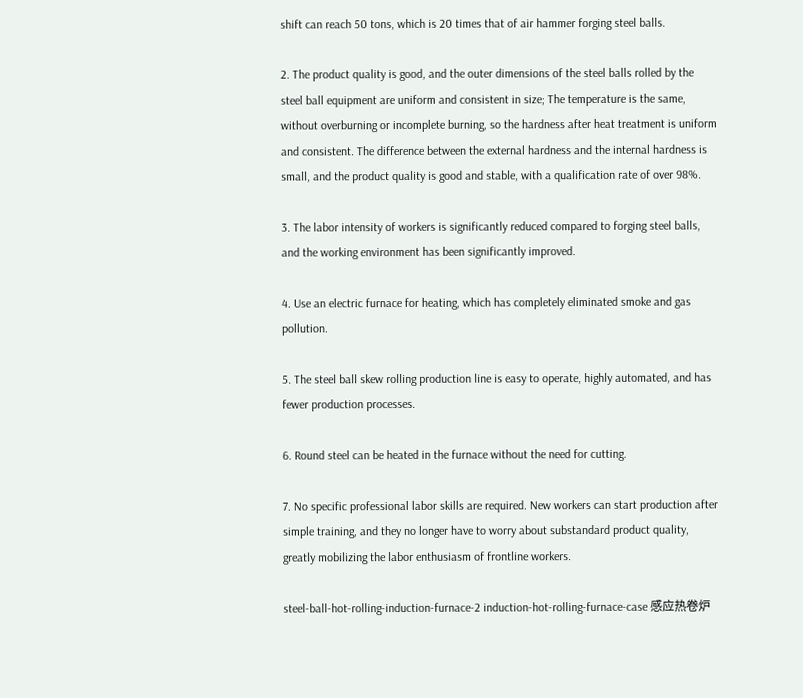shift can reach 50 tons, which is 20 times that of air hammer forging steel balls.

2. The product quality is good, and the outer dimensions of the steel balls rolled by the steel ball equipment are uniform and consistent in size; The temperature is the same, without overburning or incomplete burning, so the hardness after heat treatment is uniform and consistent. The difference between the external hardness and the internal hardness is small, and the product quality is good and stable, with a qualification rate of over 98%.

3. The labor intensity of workers is significantly reduced compared to forging steel balls, and the working environment has been significantly improved.

4. Use an electric furnace for heating, which has completely eliminated smoke and gas pollution.

5. The steel ball skew rolling production line is easy to operate, highly automated, and has fewer production processes.

6. Round steel can be heated in the furnace without the need for cutting.

7. No specific professional labor skills are required. New workers can start production after simple training, and they no longer have to worry about substandard product quality, greatly mobilizing the labor enthusiasm of frontline workers.

steel-ball-hot-rolling-induction-furnace-2 induction-hot-rolling-furnace-case 感应热卷炉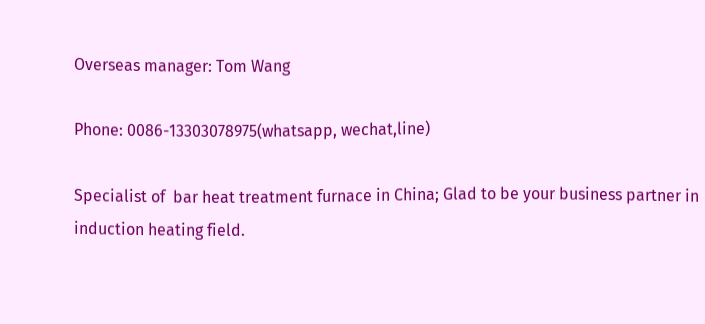Overseas manager: Tom Wang

Phone: 0086-13303078975(whatsapp, wechat,line)

Specialist of  bar heat treatment furnace in China; Glad to be your business partner in induction heating field.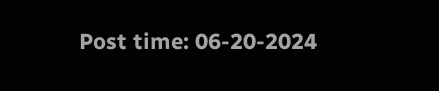Post time: 06-20-2024